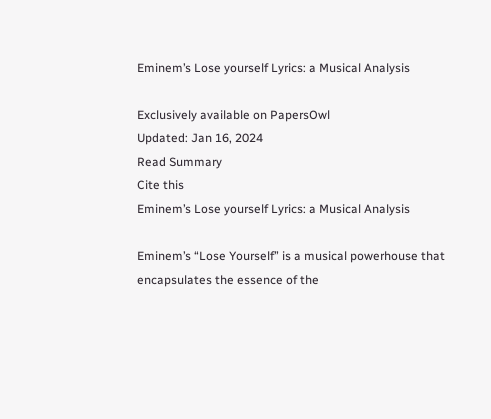Eminem’s Lose yourself Lyrics: a Musical Analysis

Exclusively available on PapersOwl
Updated: Jan 16, 2024
Read Summary
Cite this
Eminem’s Lose yourself Lyrics: a Musical Analysis

Eminem’s “Lose Yourself” is a musical powerhouse that encapsulates the essence of the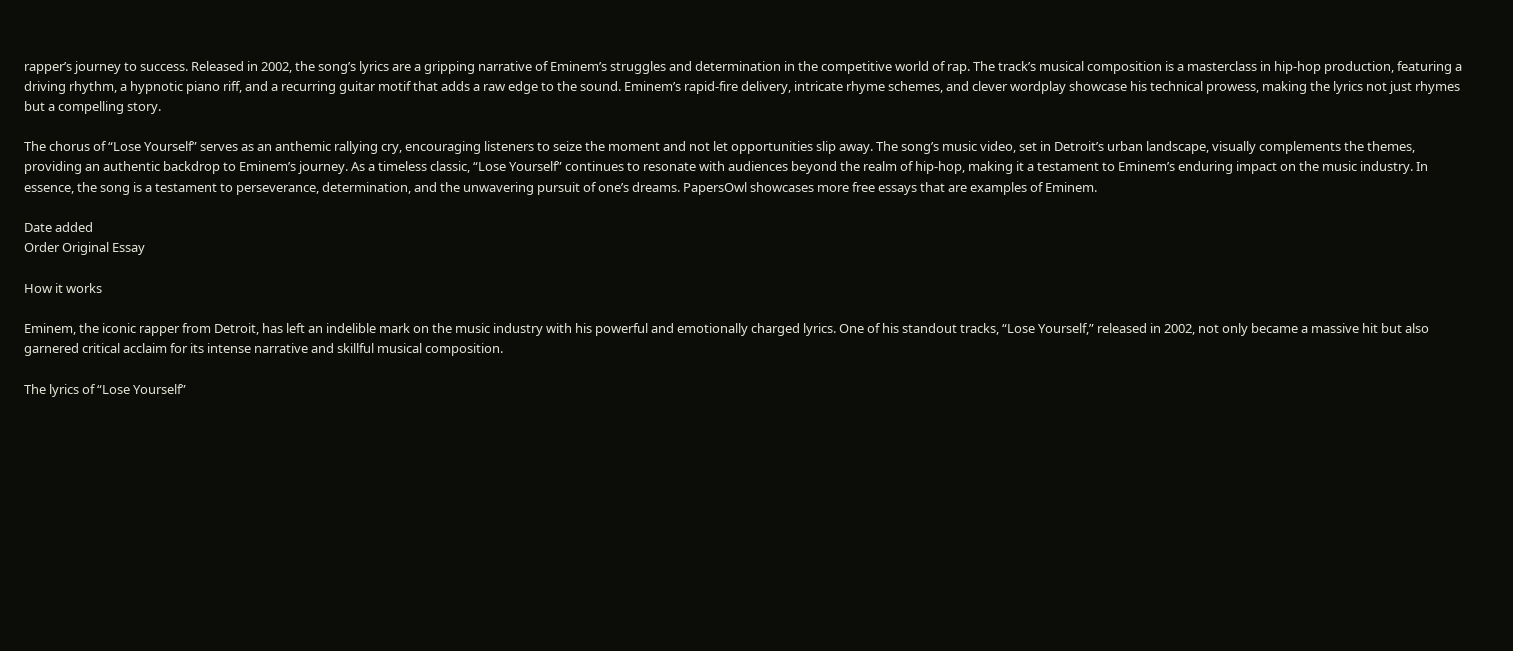rapper’s journey to success. Released in 2002, the song’s lyrics are a gripping narrative of Eminem’s struggles and determination in the competitive world of rap. The track’s musical composition is a masterclass in hip-hop production, featuring a driving rhythm, a hypnotic piano riff, and a recurring guitar motif that adds a raw edge to the sound. Eminem’s rapid-fire delivery, intricate rhyme schemes, and clever wordplay showcase his technical prowess, making the lyrics not just rhymes but a compelling story.

The chorus of “Lose Yourself” serves as an anthemic rallying cry, encouraging listeners to seize the moment and not let opportunities slip away. The song’s music video, set in Detroit’s urban landscape, visually complements the themes, providing an authentic backdrop to Eminem’s journey. As a timeless classic, “Lose Yourself” continues to resonate with audiences beyond the realm of hip-hop, making it a testament to Eminem’s enduring impact on the music industry. In essence, the song is a testament to perseverance, determination, and the unwavering pursuit of one’s dreams. PapersOwl showcases more free essays that are examples of Eminem.

Date added
Order Original Essay

How it works

Eminem, the iconic rapper from Detroit, has left an indelible mark on the music industry with his powerful and emotionally charged lyrics. One of his standout tracks, “Lose Yourself,” released in 2002, not only became a massive hit but also garnered critical acclaim for its intense narrative and skillful musical composition.

The lyrics of “Lose Yourself”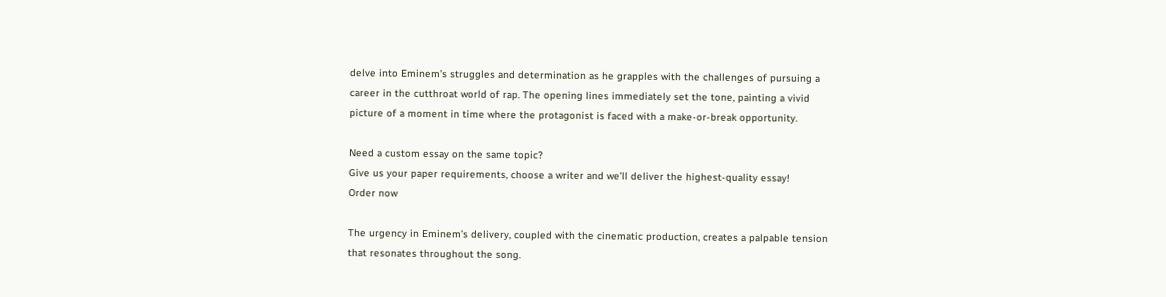delve into Eminem’s struggles and determination as he grapples with the challenges of pursuing a career in the cutthroat world of rap. The opening lines immediately set the tone, painting a vivid picture of a moment in time where the protagonist is faced with a make-or-break opportunity.

Need a custom essay on the same topic?
Give us your paper requirements, choose a writer and we’ll deliver the highest-quality essay!
Order now

The urgency in Eminem’s delivery, coupled with the cinematic production, creates a palpable tension that resonates throughout the song.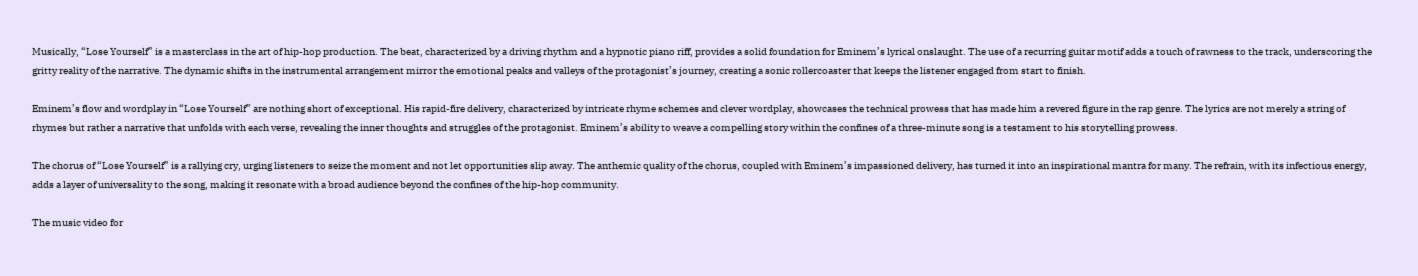Musically, “Lose Yourself” is a masterclass in the art of hip-hop production. The beat, characterized by a driving rhythm and a hypnotic piano riff, provides a solid foundation for Eminem’s lyrical onslaught. The use of a recurring guitar motif adds a touch of rawness to the track, underscoring the gritty reality of the narrative. The dynamic shifts in the instrumental arrangement mirror the emotional peaks and valleys of the protagonist’s journey, creating a sonic rollercoaster that keeps the listener engaged from start to finish.

Eminem’s flow and wordplay in “Lose Yourself” are nothing short of exceptional. His rapid-fire delivery, characterized by intricate rhyme schemes and clever wordplay, showcases the technical prowess that has made him a revered figure in the rap genre. The lyrics are not merely a string of rhymes but rather a narrative that unfolds with each verse, revealing the inner thoughts and struggles of the protagonist. Eminem’s ability to weave a compelling story within the confines of a three-minute song is a testament to his storytelling prowess.

The chorus of “Lose Yourself” is a rallying cry, urging listeners to seize the moment and not let opportunities slip away. The anthemic quality of the chorus, coupled with Eminem’s impassioned delivery, has turned it into an inspirational mantra for many. The refrain, with its infectious energy, adds a layer of universality to the song, making it resonate with a broad audience beyond the confines of the hip-hop community.

The music video for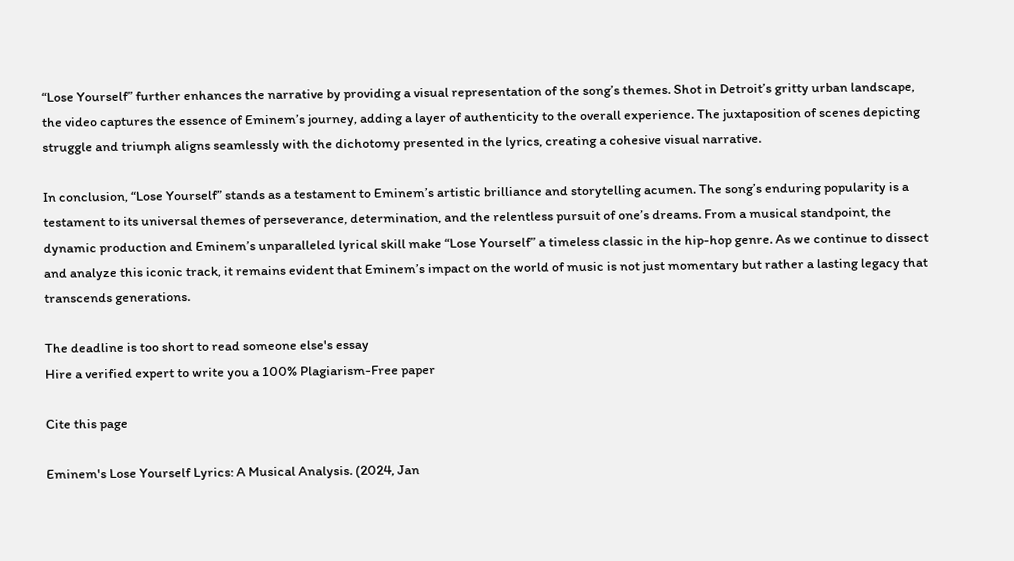“Lose Yourself” further enhances the narrative by providing a visual representation of the song’s themes. Shot in Detroit’s gritty urban landscape, the video captures the essence of Eminem’s journey, adding a layer of authenticity to the overall experience. The juxtaposition of scenes depicting struggle and triumph aligns seamlessly with the dichotomy presented in the lyrics, creating a cohesive visual narrative.

In conclusion, “Lose Yourself” stands as a testament to Eminem’s artistic brilliance and storytelling acumen. The song’s enduring popularity is a testament to its universal themes of perseverance, determination, and the relentless pursuit of one’s dreams. From a musical standpoint, the dynamic production and Eminem’s unparalleled lyrical skill make “Lose Yourself” a timeless classic in the hip-hop genre. As we continue to dissect and analyze this iconic track, it remains evident that Eminem’s impact on the world of music is not just momentary but rather a lasting legacy that transcends generations.

The deadline is too short to read someone else's essay
Hire a verified expert to write you a 100% Plagiarism-Free paper

Cite this page

Eminem's Lose Yourself Lyrics: A Musical Analysis. (2024, Jan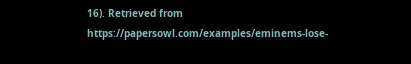16). Retrieved from https://papersowl.com/examples/eminems-lose-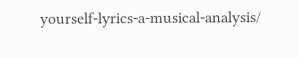yourself-lyrics-a-musical-analysis/